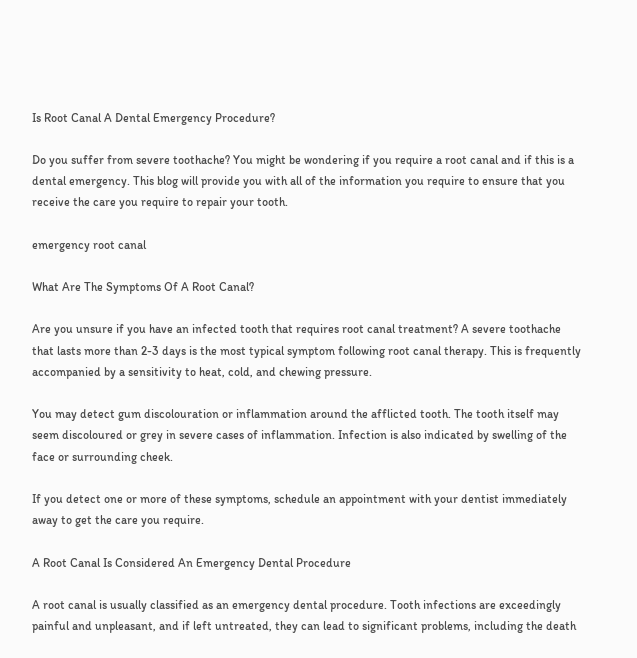Is Root Canal A Dental Emergency Procedure?

Do you suffer from severe toothache? You might be wondering if you require a root canal and if this is a dental emergency. This blog will provide you with all of the information you require to ensure that you receive the care you require to repair your tooth.

emergency root canal

What Are The Symptoms Of A Root Canal?

Are you unsure if you have an infected tooth that requires root canal treatment? A severe toothache that lasts more than 2-3 days is the most typical symptom following root canal therapy. This is frequently accompanied by a sensitivity to heat, cold, and chewing pressure.

You may detect gum discolouration or inflammation around the afflicted tooth. The tooth itself may seem discoloured or grey in severe cases of inflammation. Infection is also indicated by swelling of the face or surrounding cheek.

If you detect one or more of these symptoms, schedule an appointment with your dentist immediately away to get the care you require.

A Root Canal Is Considered An Emergency Dental Procedure

A root canal is usually classified as an emergency dental procedure. Tooth infections are exceedingly painful and unpleasant, and if left untreated, they can lead to significant problems, including the death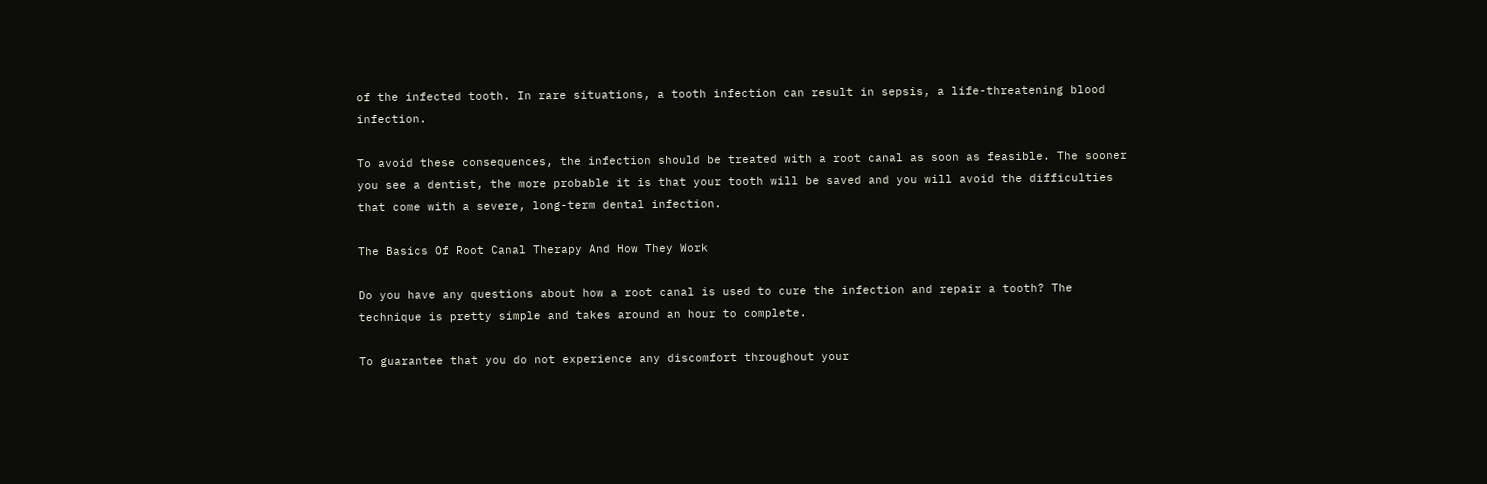of the infected tooth. In rare situations, a tooth infection can result in sepsis, a life-threatening blood infection.

To avoid these consequences, the infection should be treated with a root canal as soon as feasible. The sooner you see a dentist, the more probable it is that your tooth will be saved and you will avoid the difficulties that come with a severe, long-term dental infection.

The Basics Of Root Canal Therapy And How They Work

Do you have any questions about how a root canal is used to cure the infection and repair a tooth? The technique is pretty simple and takes around an hour to complete.

To guarantee that you do not experience any discomfort throughout your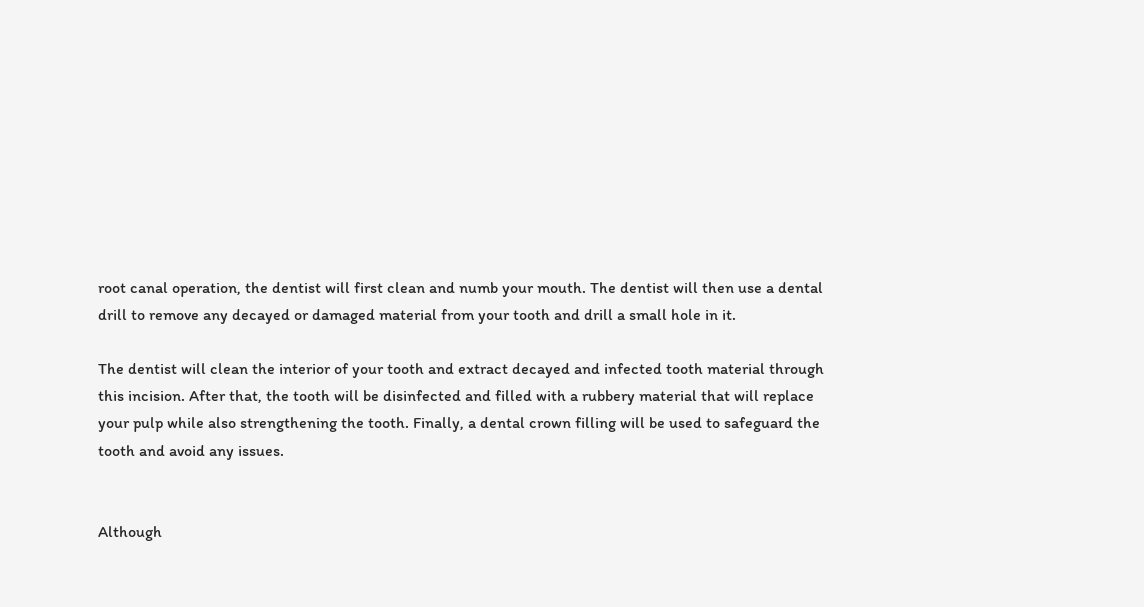root canal operation, the dentist will first clean and numb your mouth. The dentist will then use a dental drill to remove any decayed or damaged material from your tooth and drill a small hole in it.

The dentist will clean the interior of your tooth and extract decayed and infected tooth material through this incision. After that, the tooth will be disinfected and filled with a rubbery material that will replace your pulp while also strengthening the tooth. Finally, a dental crown filling will be used to safeguard the tooth and avoid any issues.


Although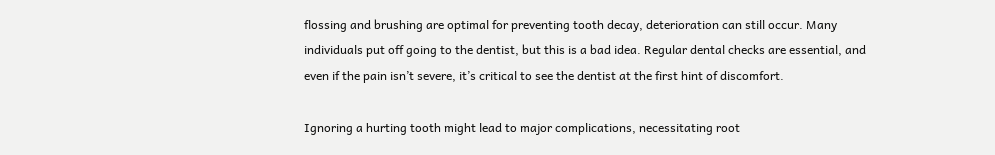flossing and brushing are optimal for preventing tooth decay, deterioration can still occur. Many individuals put off going to the dentist, but this is a bad idea. Regular dental checks are essential, and even if the pain isn’t severe, it’s critical to see the dentist at the first hint of discomfort.

Ignoring a hurting tooth might lead to major complications, necessitating root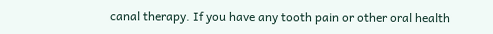canal therapy. If you have any tooth pain or other oral health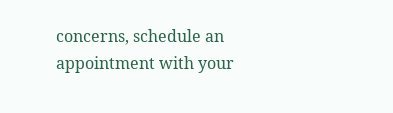concerns, schedule an appointment with your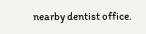nearby dentist office.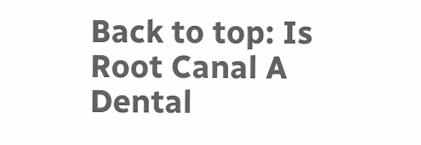Back to top: Is Root Canal A Dental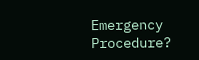Emergency Procedure?